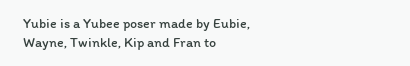Yubie is a Yubee poser made by Eubie, Wayne, Twinkle, Kip and Fran to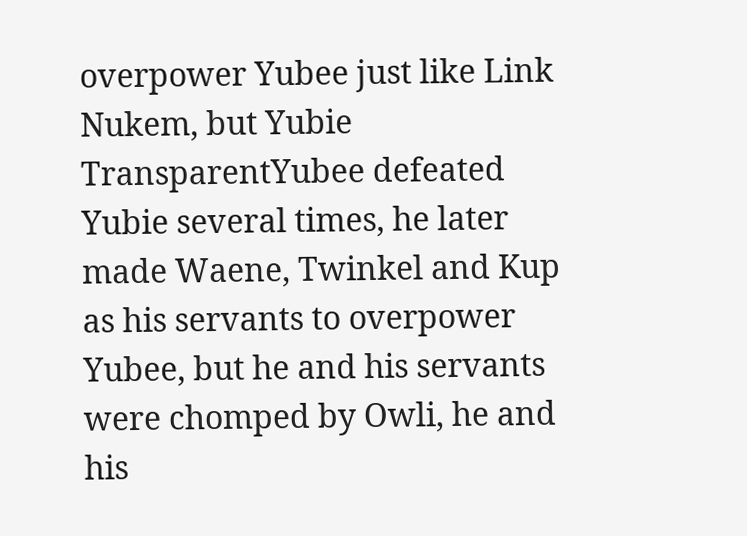overpower Yubee just like Link Nukem, but Yubie TransparentYubee defeated Yubie several times, he later made Waene, Twinkel and Kup as his servants to overpower Yubee, but he and his servants were chomped by Owli, he and his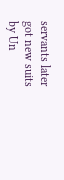servants later got new suits by Un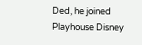Ded, he joined Playhouse Disney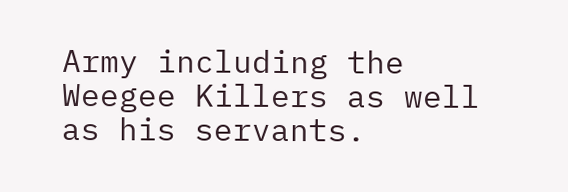Army including the Weegee Killers as well as his servants.